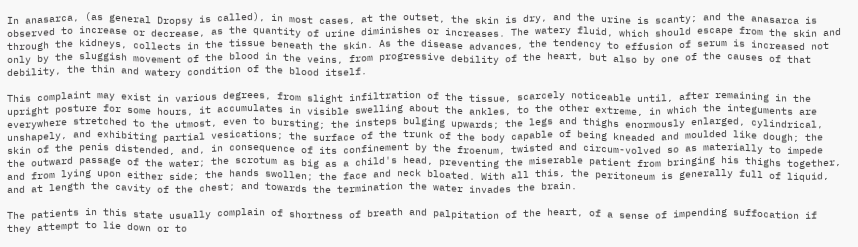In anasarca, (as general Dropsy is called), in most cases, at the outset, the skin is dry, and the urine is scanty; and the anasarca is observed to increase or decrease, as the quantity of urine diminishes or increases. The watery fluid, which should escape from the skin and through the kidneys, collects in the tissue beneath the skin. As the disease advances, the tendency to effusion of serum is increased not only by the sluggish movement of the blood in the veins, from progressive debility of the heart, but also by one of the causes of that debility, the thin and watery condition of the blood itself.

This complaint may exist in various degrees, from slight infiltration of the tissue, scarcely noticeable until, after remaining in the upright posture for some hours, it accumulates in visible swelling about the ankles, to the other extreme, in which the integuments are everywhere stretched to the utmost, even to bursting; the insteps bulging upwards; the legs and thighs enormously enlarged, cylindrical, unshapely, and exhibiting partial vesications; the surface of the trunk of the body capable of being kneaded and moulded like dough; the skin of the penis distended, and, in consequence of its confinement by the froenum, twisted and circum-volved so as materially to impede the outward passage of the water; the scrotum as big as a child's head, preventing the miserable patient from bringing his thighs together, and from lying upon either side; the hands swollen; the face and neck bloated. With all this, the peritoneum is generally full of liquid, and at length the cavity of the chest; and towards the termination the water invades the brain.

The patients in this state usually complain of shortness of breath and palpitation of the heart, of a sense of impending suffocation if they attempt to lie down or to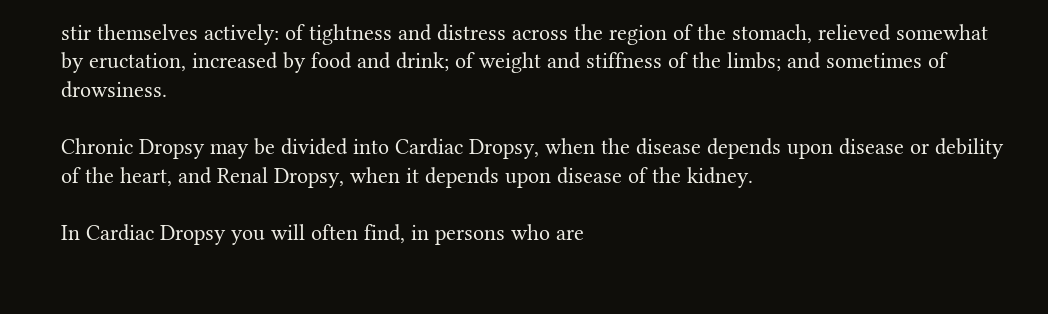stir themselves actively: of tightness and distress across the region of the stomach, relieved somewhat by eructation, increased by food and drink; of weight and stiffness of the limbs; and sometimes of drowsiness.

Chronic Dropsy may be divided into Cardiac Dropsy, when the disease depends upon disease or debility of the heart, and Renal Dropsy, when it depends upon disease of the kidney.

In Cardiac Dropsy you will often find, in persons who are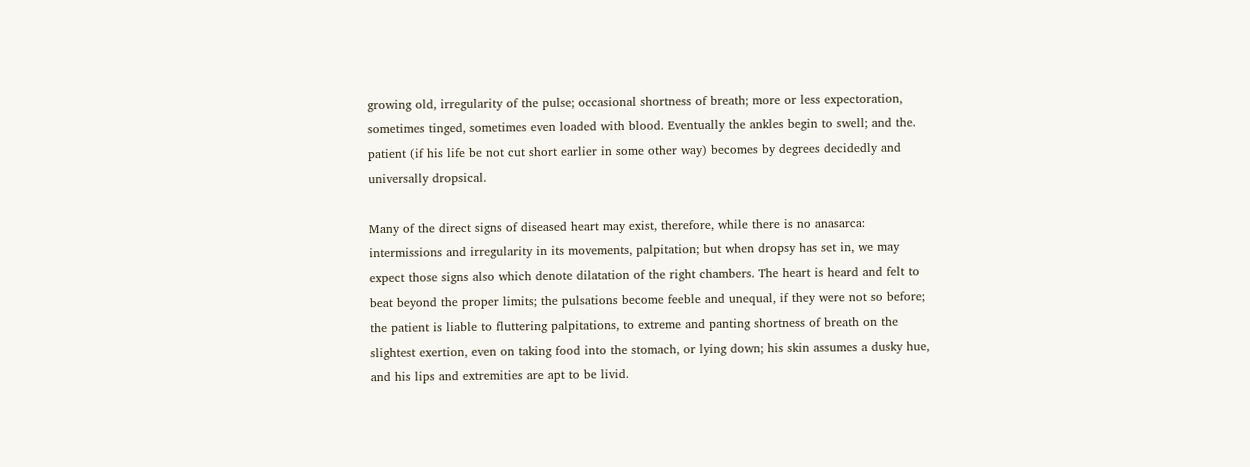growing old, irregularity of the pulse; occasional shortness of breath; more or less expectoration, sometimes tinged, sometimes even loaded with blood. Eventually the ankles begin to swell; and the. patient (if his life be not cut short earlier in some other way) becomes by degrees decidedly and universally dropsical.

Many of the direct signs of diseased heart may exist, therefore, while there is no anasarca: intermissions and irregularity in its movements, palpitation; but when dropsy has set in, we may expect those signs also which denote dilatation of the right chambers. The heart is heard and felt to beat beyond the proper limits; the pulsations become feeble and unequal, if they were not so before; the patient is liable to fluttering palpitations, to extreme and panting shortness of breath on the slightest exertion, even on taking food into the stomach, or lying down; his skin assumes a dusky hue, and his lips and extremities are apt to be livid.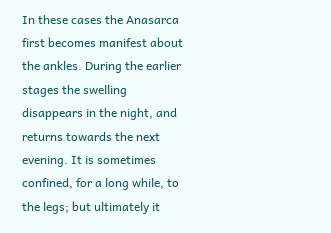In these cases the Anasarca first becomes manifest about the ankles. During the earlier stages the swelling disappears in the night, and returns towards the next evening. It is sometimes confined, for a long while, to the legs; but ultimately it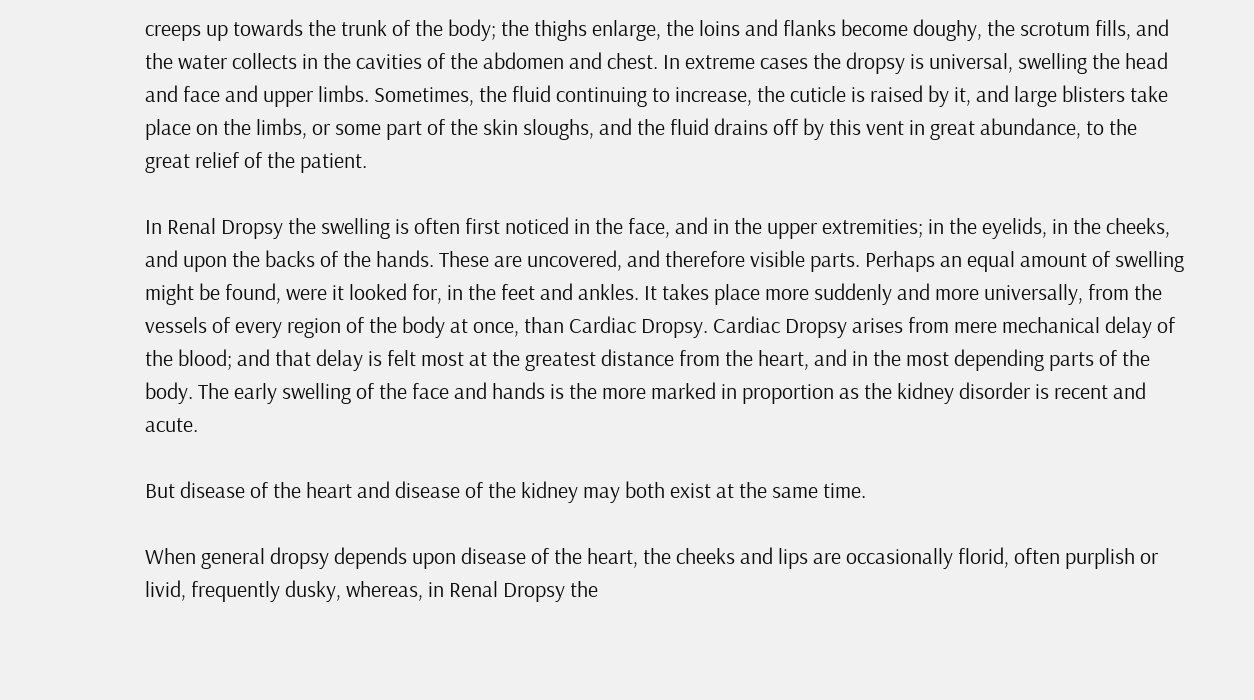creeps up towards the trunk of the body; the thighs enlarge, the loins and flanks become doughy, the scrotum fills, and the water collects in the cavities of the abdomen and chest. In extreme cases the dropsy is universal, swelling the head and face and upper limbs. Sometimes, the fluid continuing to increase, the cuticle is raised by it, and large blisters take place on the limbs, or some part of the skin sloughs, and the fluid drains off by this vent in great abundance, to the great relief of the patient.

In Renal Dropsy the swelling is often first noticed in the face, and in the upper extremities; in the eyelids, in the cheeks, and upon the backs of the hands. These are uncovered, and therefore visible parts. Perhaps an equal amount of swelling might be found, were it looked for, in the feet and ankles. It takes place more suddenly and more universally, from the vessels of every region of the body at once, than Cardiac Dropsy. Cardiac Dropsy arises from mere mechanical delay of the blood; and that delay is felt most at the greatest distance from the heart, and in the most depending parts of the body. The early swelling of the face and hands is the more marked in proportion as the kidney disorder is recent and acute.

But disease of the heart and disease of the kidney may both exist at the same time.

When general dropsy depends upon disease of the heart, the cheeks and lips are occasionally florid, often purplish or livid, frequently dusky, whereas, in Renal Dropsy the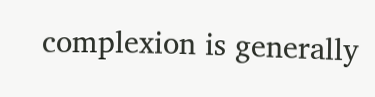complexion is generally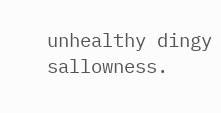unhealthy dingy sallowness.